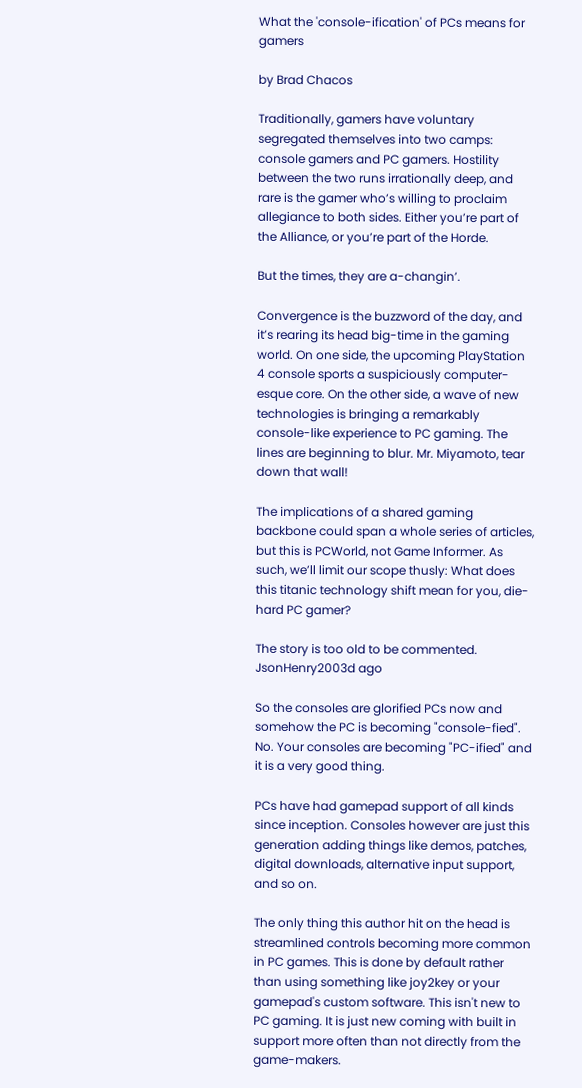What the 'console-ification' of PCs means for gamers

by Brad Chacos

Traditionally, gamers have voluntary segregated themselves into two camps: console gamers and PC gamers. Hostility between the two runs irrationally deep, and rare is the gamer who’s willing to proclaim allegiance to both sides. Either you’re part of the Alliance, or you’re part of the Horde.

But the times, they are a-changin’.

Convergence is the buzzword of the day, and it’s rearing its head big-time in the gaming world. On one side, the upcoming PlayStation 4 console sports a suspiciously computer-esque core. On the other side, a wave of new technologies is bringing a remarkably console-like experience to PC gaming. The lines are beginning to blur. Mr. Miyamoto, tear down that wall!

The implications of a shared gaming backbone could span a whole series of articles, but this is PCWorld, not Game Informer. As such, we’ll limit our scope thusly: What does this titanic technology shift mean for you, die-hard PC gamer?

The story is too old to be commented.
JsonHenry2003d ago

So the consoles are glorified PCs now and somehow the PC is becoming "console-fied". No. Your consoles are becoming "PC-ified" and it is a very good thing.

PCs have had gamepad support of all kinds since inception. Consoles however are just this generation adding things like demos, patches, digital downloads, alternative input support, and so on.

The only thing this author hit on the head is streamlined controls becoming more common in PC games. This is done by default rather than using something like joy2key or your gamepad's custom software. This isn't new to PC gaming. It is just new coming with built in support more often than not directly from the game-makers.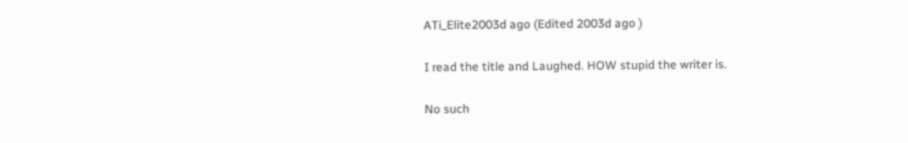ATi_Elite2003d ago (Edited 2003d ago )

I read the title and Laughed. HOW stupid the writer is.

No such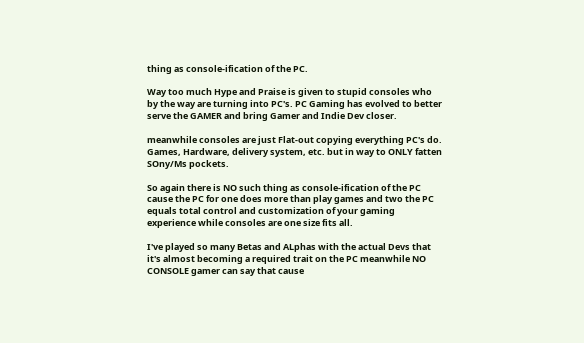thing as console-ification of the PC.

Way too much Hype and Praise is given to stupid consoles who by the way are turning into PC's. PC Gaming has evolved to better serve the GAMER and bring Gamer and Indie Dev closer.

meanwhile consoles are just Flat-out copying everything PC's do. Games, Hardware, delivery system, etc. but in way to ONLY fatten SOny/Ms pockets.

So again there is NO such thing as console-ification of the PC cause the PC for one does more than play games and two the PC equals total control and customization of your gaming experience while consoles are one size fits all.

I've played so many Betas and ALphas with the actual Devs that it's almost becoming a required trait on the PC meanwhile NO CONSOLE gamer can say that cause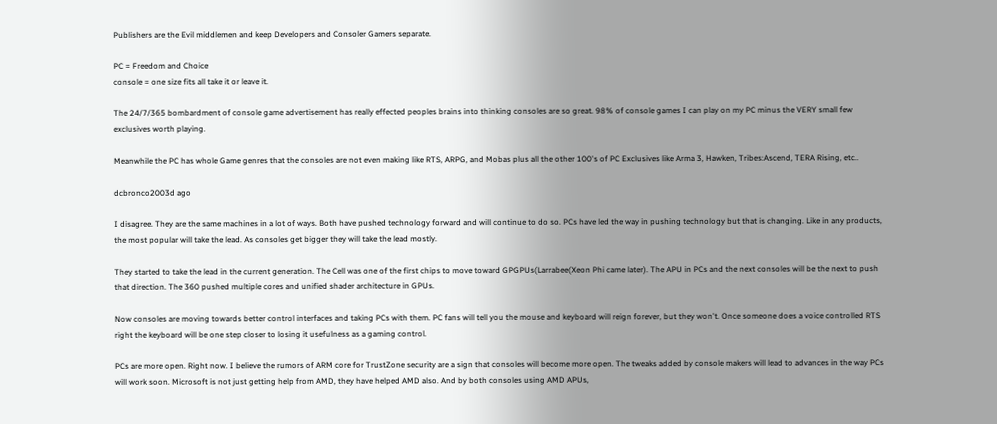Publishers are the Evil middlemen and keep Developers and Consoler Gamers separate.

PC = Freedom and Choice
console = one size fits all take it or leave it.

The 24/7/365 bombardment of console game advertisement has really effected peoples brains into thinking consoles are so great. 98% of console games I can play on my PC minus the VERY small few exclusives worth playing.

Meanwhile the PC has whole Game genres that the consoles are not even making like RTS, ARPG, and Mobas plus all the other 100's of PC Exclusives like Arma 3, Hawken, Tribes:Ascend, TERA Rising, etc..

dcbronco2003d ago

I disagree. They are the same machines in a lot of ways. Both have pushed technology forward and will continue to do so. PCs have led the way in pushing technology but that is changing. Like in any products, the most popular will take the lead. As consoles get bigger they will take the lead mostly.

They started to take the lead in the current generation. The Cell was one of the first chips to move toward GPGPUs(Larrabee(Xeon Phi came later). The APU in PCs and the next consoles will be the next to push that direction. The 360 pushed multiple cores and unified shader architecture in GPUs.

Now consoles are moving towards better control interfaces and taking PCs with them. PC fans will tell you the mouse and keyboard will reign forever, but they won't. Once someone does a voice controlled RTS right the keyboard will be one step closer to losing it usefulness as a gaming control.

PCs are more open. Right now. I believe the rumors of ARM core for TrustZone security are a sign that consoles will become more open. The tweaks added by console makers will lead to advances in the way PCs will work soon. Microsoft is not just getting help from AMD, they have helped AMD also. And by both consoles using AMD APUs,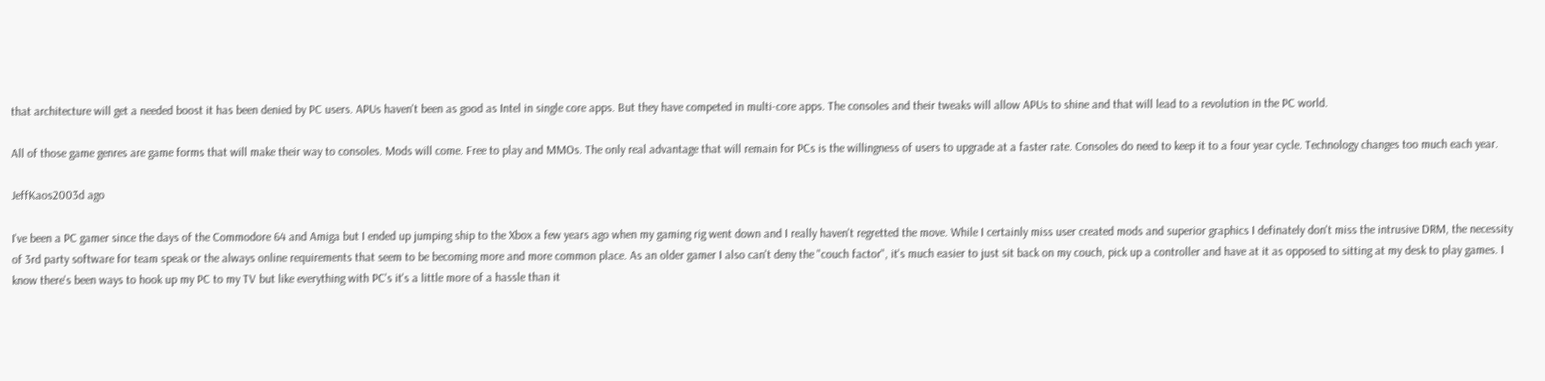that architecture will get a needed boost it has been denied by PC users. APUs haven't been as good as Intel in single core apps. But they have competed in multi-core apps. The consoles and their tweaks will allow APUs to shine and that will lead to a revolution in the PC world.

All of those game genres are game forms that will make their way to consoles. Mods will come. Free to play and MMOs. The only real advantage that will remain for PCs is the willingness of users to upgrade at a faster rate. Consoles do need to keep it to a four year cycle. Technology changes too much each year.

JeffKaos2003d ago

I've been a PC gamer since the days of the Commodore 64 and Amiga but I ended up jumping ship to the Xbox a few years ago when my gaming rig went down and I really haven't regretted the move. While I certainly miss user created mods and superior graphics I definately don't miss the intrusive DRM, the necessity of 3rd party software for team speak or the always online requirements that seem to be becoming more and more common place. As an older gamer I also can't deny the "couch factor", it's much easier to just sit back on my couch, pick up a controller and have at it as opposed to sitting at my desk to play games. I know there's been ways to hook up my PC to my TV but like everything with PC's it's a little more of a hassle than it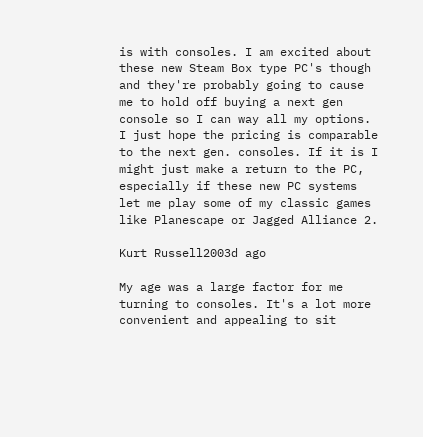is with consoles. I am excited about these new Steam Box type PC's though and they're probably going to cause me to hold off buying a next gen console so I can way all my options. I just hope the pricing is comparable to the next gen. consoles. If it is I might just make a return to the PC, especially if these new PC systems let me play some of my classic games like Planescape or Jagged Alliance 2.

Kurt Russell2003d ago

My age was a large factor for me turning to consoles. It's a lot more convenient and appealing to sit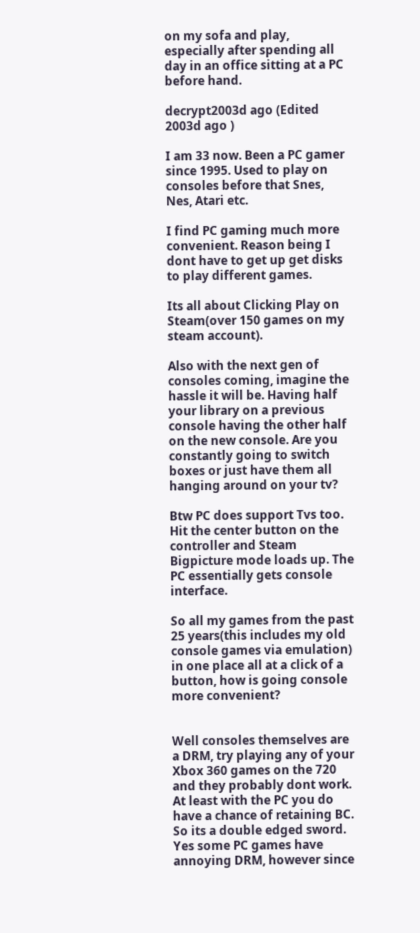on my sofa and play, especially after spending all day in an office sitting at a PC before hand.

decrypt2003d ago (Edited 2003d ago )

I am 33 now. Been a PC gamer since 1995. Used to play on consoles before that Snes, Nes, Atari etc.

I find PC gaming much more convenient. Reason being I dont have to get up get disks to play different games.

Its all about Clicking Play on Steam(over 150 games on my steam account).

Also with the next gen of consoles coming, imagine the hassle it will be. Having half your library on a previous console having the other half on the new console. Are you constantly going to switch boxes or just have them all hanging around on your tv?

Btw PC does support Tvs too. Hit the center button on the controller and Steam Bigpicture mode loads up. The PC essentially gets console interface.

So all my games from the past 25 years(this includes my old console games via emulation) in one place all at a click of a button, how is going console more convenient?


Well consoles themselves are a DRM, try playing any of your Xbox 360 games on the 720 and they probably dont work. At least with the PC you do have a chance of retaining BC. So its a double edged sword. Yes some PC games have annoying DRM, however since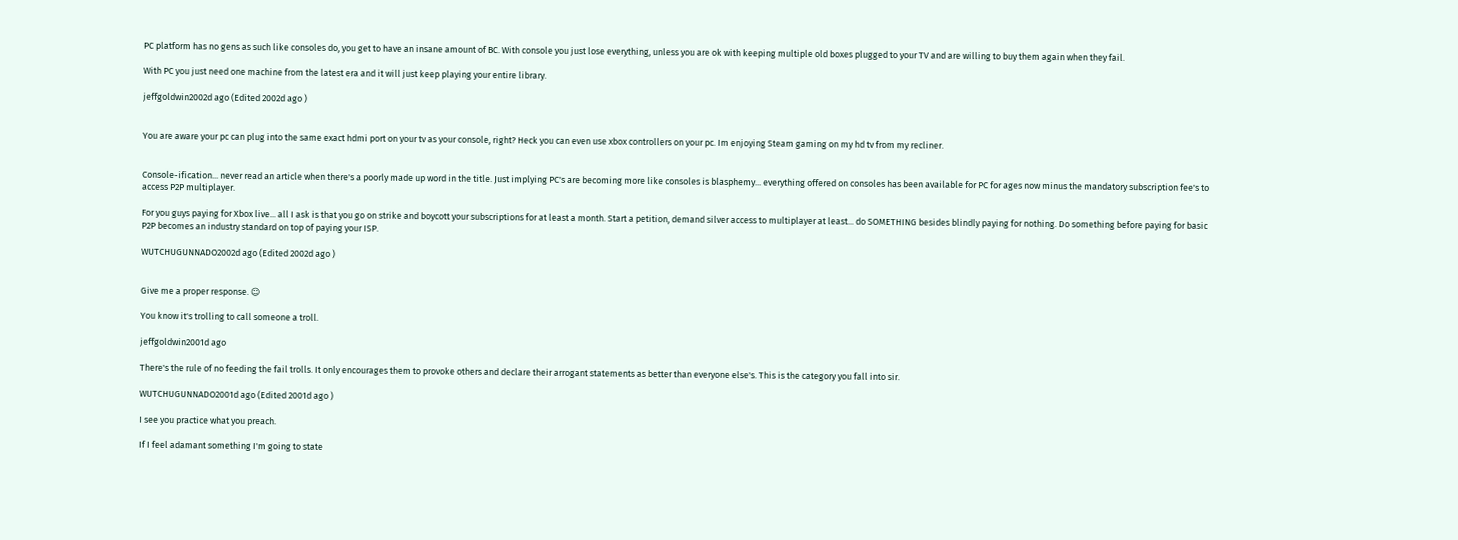PC platform has no gens as such like consoles do, you get to have an insane amount of BC. With console you just lose everything, unless you are ok with keeping multiple old boxes plugged to your TV and are willing to buy them again when they fail.

With PC you just need one machine from the latest era and it will just keep playing your entire library.

jeffgoldwin2002d ago (Edited 2002d ago )


You are aware your pc can plug into the same exact hdmi port on your tv as your console, right? Heck you can even use xbox controllers on your pc. Im enjoying Steam gaming on my hd tv from my recliner.


Console-ification... never read an article when there's a poorly made up word in the title. Just implying PC's are becoming more like consoles is blasphemy... everything offered on consoles has been available for PC for ages now minus the mandatory subscription fee's to access P2P multiplayer.

For you guys paying for Xbox live... all I ask is that you go on strike and boycott your subscriptions for at least a month. Start a petition, demand silver access to multiplayer at least... do SOMETHING besides blindly paying for nothing. Do something before paying for basic P2P becomes an industry standard on top of paying your ISP.

WUTCHUGUNNADO2002d ago (Edited 2002d ago )


Give me a proper response. ☺

You know it's trolling to call someone a troll.

jeffgoldwin2001d ago

There's the rule of no feeding the fail trolls. It only encourages them to provoke others and declare their arrogant statements as better than everyone else's. This is the category you fall into sir.

WUTCHUGUNNADO2001d ago (Edited 2001d ago )

I see you practice what you preach.

If I feel adamant something I'm going to state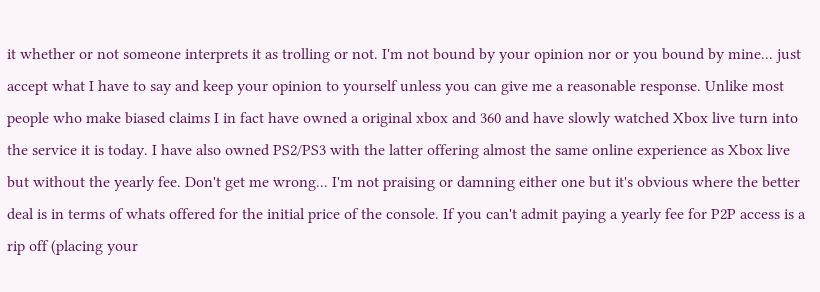it whether or not someone interprets it as trolling or not. I'm not bound by your opinion nor or you bound by mine... just accept what I have to say and keep your opinion to yourself unless you can give me a reasonable response. Unlike most people who make biased claims I in fact have owned a original xbox and 360 and have slowly watched Xbox live turn into the service it is today. I have also owned PS2/PS3 with the latter offering almost the same online experience as Xbox live but without the yearly fee. Don't get me wrong... I'm not praising or damning either one but it's obvious where the better deal is in terms of whats offered for the initial price of the console. If you can't admit paying a yearly fee for P2P access is a rip off (placing your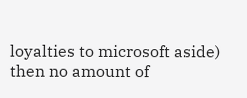loyalties to microsoft aside) then no amount of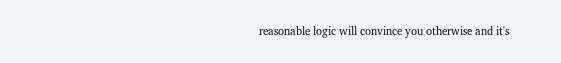reasonable logic will convince you otherwise and it's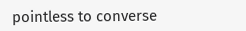pointless to converse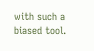with such a biased tool.